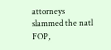attorneys slammed the natl FOP,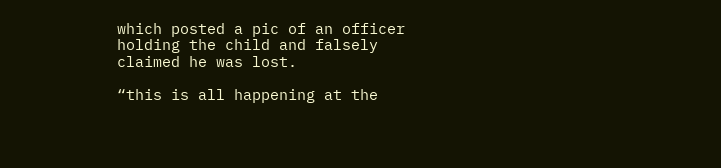which posted a pic of an officer holding the child and falsely claimed he was lost.

“this is all happening at the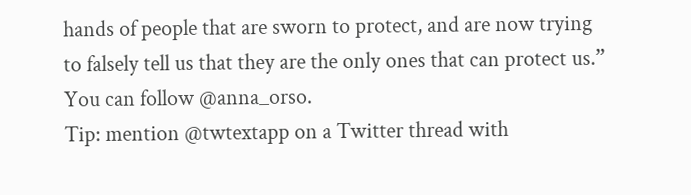hands of people that are sworn to protect, and are now trying to falsely tell us that they are the only ones that can protect us.”
You can follow @anna_orso.
Tip: mention @twtextapp on a Twitter thread with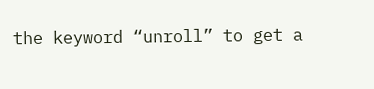the keyword “unroll” to get a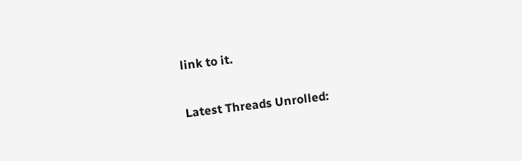link to it.

Latest Threads Unrolled: